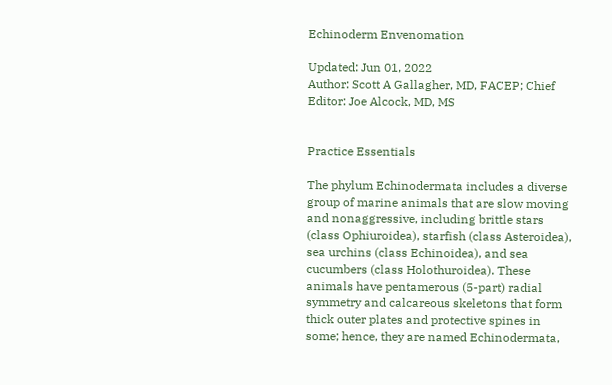Echinoderm Envenomation

Updated: Jun 01, 2022
Author: Scott A Gallagher, MD, FACEP; Chief Editor: Joe Alcock, MD, MS


Practice Essentials

The phylum Echinodermata includes a diverse group of marine animals that are slow moving and nonaggressive, including brittle stars (class Ophiuroidea), starfish (class Asteroidea), sea urchins (class Echinoidea), and sea cucumbers (class Holothuroidea). These animals have pentamerous (5-part) radial symmetry and calcareous skeletons that form thick outer plates and protective spines in some; hence, they are named Echinodermata,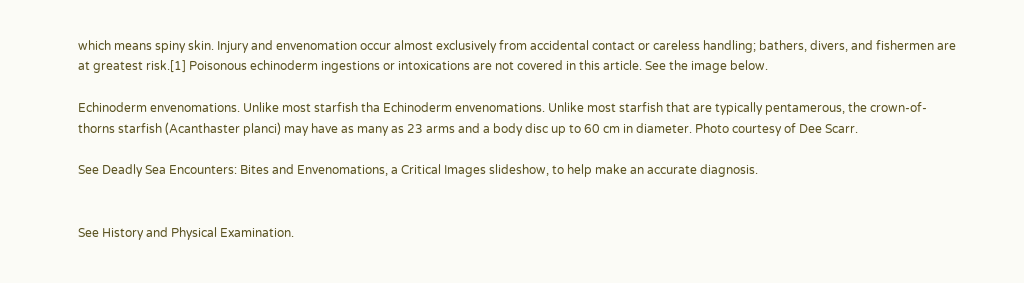which means spiny skin. Injury and envenomation occur almost exclusively from accidental contact or careless handling; bathers, divers, and fishermen are at greatest risk.[1] Poisonous echinoderm ingestions or intoxications are not covered in this article. See the image below.

Echinoderm envenomations. Unlike most starfish tha Echinoderm envenomations. Unlike most starfish that are typically pentamerous, the crown-of-thorns starfish (Acanthaster planci) may have as many as 23 arms and a body disc up to 60 cm in diameter. Photo courtesy of Dee Scarr.

See Deadly Sea Encounters: Bites and Envenomations, a Critical Images slideshow, to help make an accurate diagnosis.


See History and Physical Examination.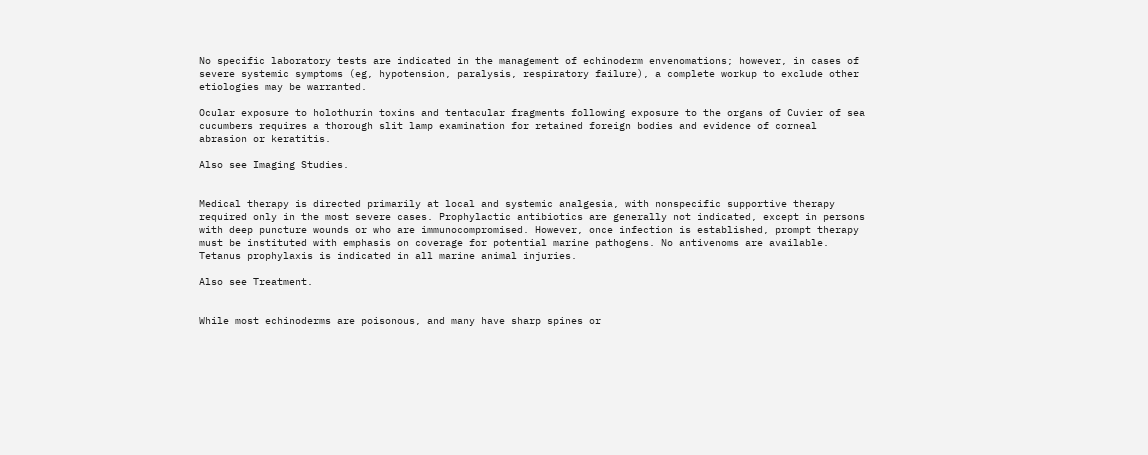No specific laboratory tests are indicated in the management of echinoderm envenomations; however, in cases of severe systemic symptoms (eg, hypotension, paralysis, respiratory failure), a complete workup to exclude other etiologies may be warranted.

Ocular exposure to holothurin toxins and tentacular fragments following exposure to the organs of Cuvier of sea cucumbers requires a thorough slit lamp examination for retained foreign bodies and evidence of corneal abrasion or keratitis.

Also see Imaging Studies.


Medical therapy is directed primarily at local and systemic analgesia, with nonspecific supportive therapy required only in the most severe cases. Prophylactic antibiotics are generally not indicated, except in persons with deep puncture wounds or who are immunocompromised. However, once infection is established, prompt therapy must be instituted with emphasis on coverage for potential marine pathogens. No antivenoms are available. Tetanus prophylaxis is indicated in all marine animal injuries.

Also see Treatment.


While most echinoderms are poisonous, and many have sharp spines or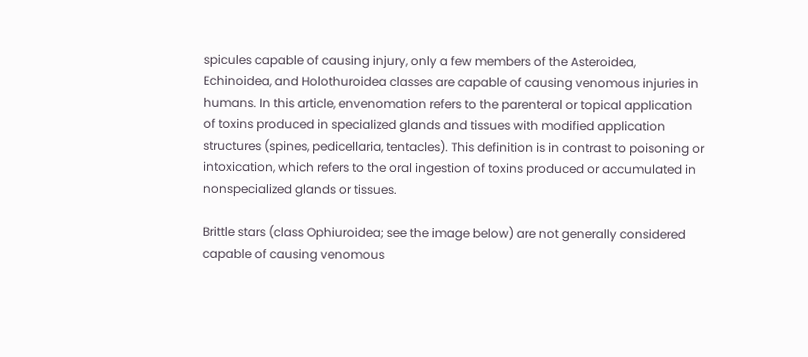spicules capable of causing injury, only a few members of the Asteroidea, Echinoidea, and Holothuroidea classes are capable of causing venomous injuries in humans. In this article, envenomation refers to the parenteral or topical application of toxins produced in specialized glands and tissues with modified application structures (spines, pedicellaria, tentacles). This definition is in contrast to poisoning or intoxication, which refers to the oral ingestion of toxins produced or accumulated in nonspecialized glands or tissues.

Brittle stars (class Ophiuroidea; see the image below) are not generally considered capable of causing venomous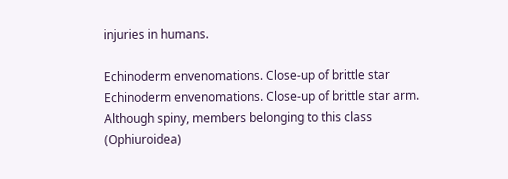injuries in humans.

Echinoderm envenomations. Close-up of brittle star Echinoderm envenomations. Close-up of brittle star arm. Although spiny, members belonging to this class (Ophiuroidea)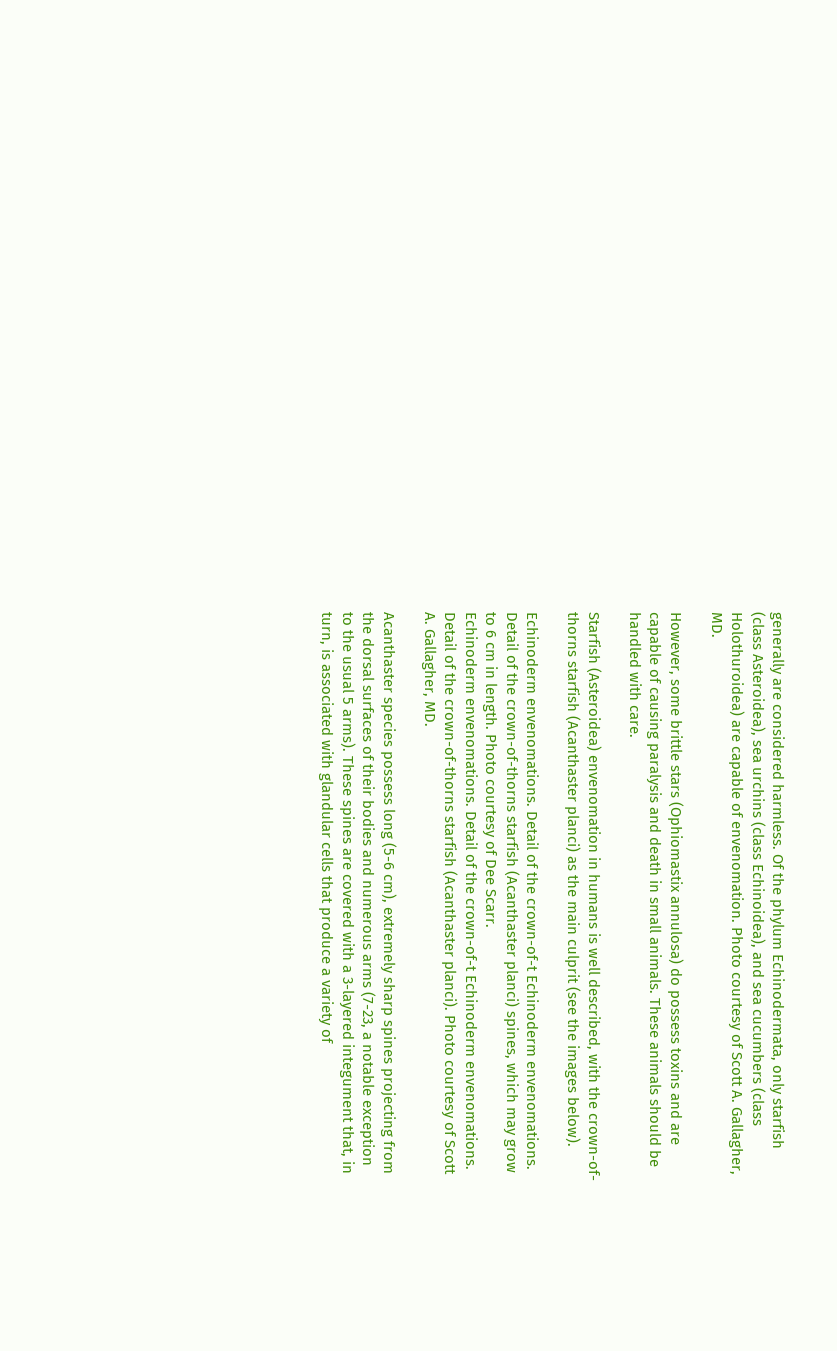generally are considered harmless. Of the phylum Echinodermata, only starfish (class Asteroidea), sea urchins (class Echinoidea), and sea cucumbers (class Holothuroidea) are capable of envenomation. Photo courtesy of Scott A. Gallagher, MD.

However, some brittle stars (Ophiomastix annulosa) do possess toxins and are capable of causing paralysis and death in small animals. These animals should be handled with care.

Starfish (Asteroidea) envenomation in humans is well described, with the crown-of-thorns starfish (Acanthaster planci) as the main culprit (see the images below).

Echinoderm envenomations. Detail of the crown-of-t Echinoderm envenomations. Detail of the crown-of-thorns starfish (Acanthaster planci) spines, which may grow to 6 cm in length. Photo courtesy of Dee Scarr.
Echinoderm envenomations. Detail of the crown-of-t Echinoderm envenomations. Detail of the crown-of-thorns starfish (Acanthaster planci). Photo courtesy of Scott A. Gallagher, MD.

Acanthaster species possess long (5-6 cm), extremely sharp spines projecting from the dorsal surfaces of their bodies and numerous arms (7-23, a notable exception to the usual 5 arms). These spines are covered with a 3-layered integument that, in turn, is associated with glandular cells that produce a variety of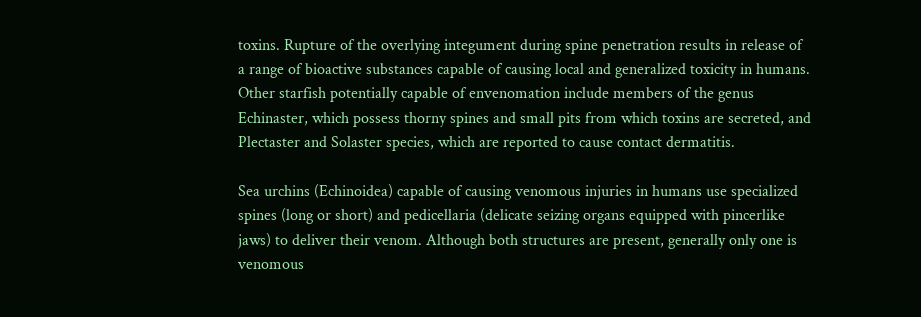toxins. Rupture of the overlying integument during spine penetration results in release of a range of bioactive substances capable of causing local and generalized toxicity in humans. Other starfish potentially capable of envenomation include members of the genus Echinaster, which possess thorny spines and small pits from which toxins are secreted, and Plectaster and Solaster species, which are reported to cause contact dermatitis.

Sea urchins (Echinoidea) capable of causing venomous injuries in humans use specialized spines (long or short) and pedicellaria (delicate seizing organs equipped with pincerlike jaws) to deliver their venom. Although both structures are present, generally only one is venomous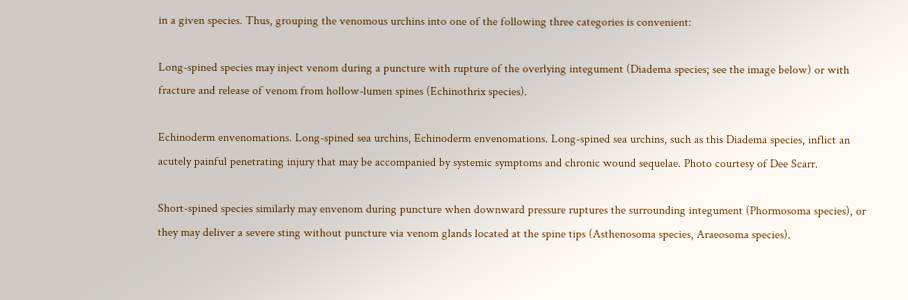in a given species. Thus, grouping the venomous urchins into one of the following three categories is convenient:

Long-spined species may inject venom during a puncture with rupture of the overlying integument (Diadema species; see the image below) or with fracture and release of venom from hollow-lumen spines (Echinothrix species).

Echinoderm envenomations. Long-spined sea urchins, Echinoderm envenomations. Long-spined sea urchins, such as this Diadema species, inflict an acutely painful penetrating injury that may be accompanied by systemic symptoms and chronic wound sequelae. Photo courtesy of Dee Scarr.

Short-spined species similarly may envenom during puncture when downward pressure ruptures the surrounding integument (Phormosoma species), or they may deliver a severe sting without puncture via venom glands located at the spine tips (Asthenosoma species, Araeosoma species).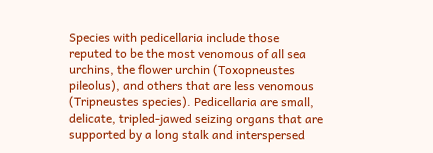Species with pedicellaria include those reputed to be the most venomous of all sea urchins, the flower urchin (Toxopneustes pileolus), and others that are less venomous (Tripneustes species). Pedicellaria are small, delicate, tripled-jawed seizing organs that are supported by a long stalk and interspersed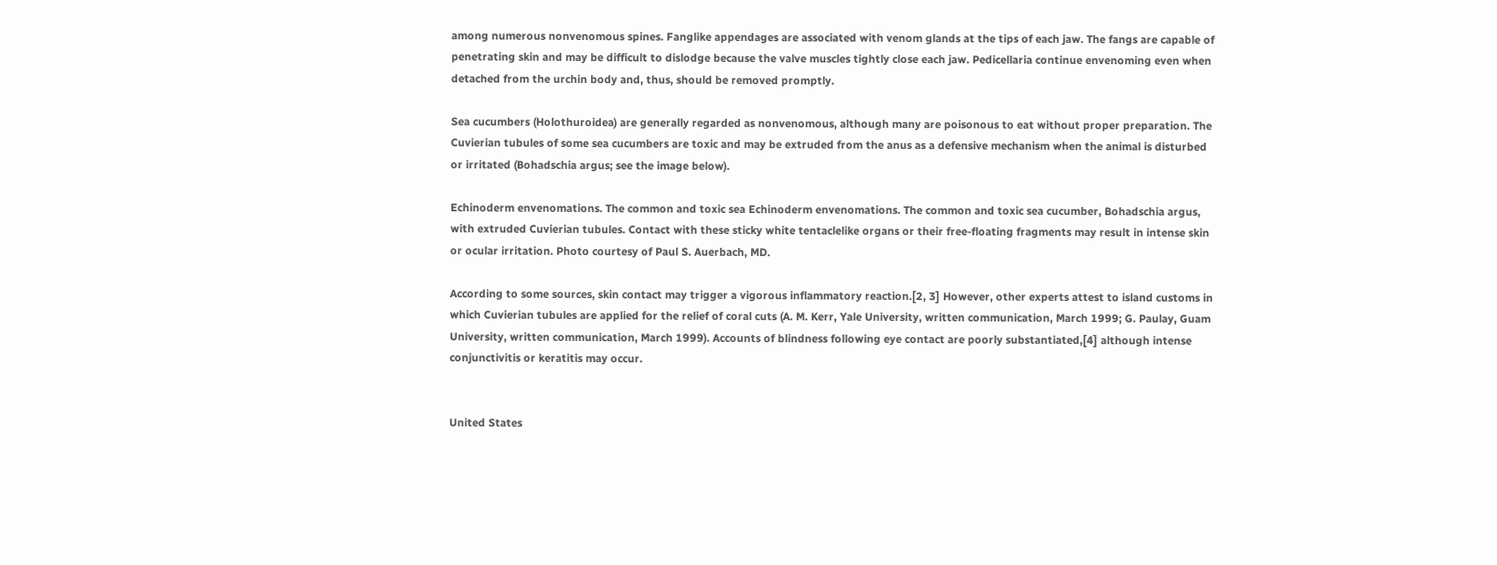among numerous nonvenomous spines. Fanglike appendages are associated with venom glands at the tips of each jaw. The fangs are capable of penetrating skin and may be difficult to dislodge because the valve muscles tightly close each jaw. Pedicellaria continue envenoming even when detached from the urchin body and, thus, should be removed promptly.

Sea cucumbers (Holothuroidea) are generally regarded as nonvenomous, although many are poisonous to eat without proper preparation. The Cuvierian tubules of some sea cucumbers are toxic and may be extruded from the anus as a defensive mechanism when the animal is disturbed or irritated (Bohadschia argus; see the image below).

Echinoderm envenomations. The common and toxic sea Echinoderm envenomations. The common and toxic sea cucumber, Bohadschia argus, with extruded Cuvierian tubules. Contact with these sticky white tentaclelike organs or their free-floating fragments may result in intense skin or ocular irritation. Photo courtesy of Paul S. Auerbach, MD.

According to some sources, skin contact may trigger a vigorous inflammatory reaction.[2, 3] However, other experts attest to island customs in which Cuvierian tubules are applied for the relief of coral cuts (A. M. Kerr, Yale University, written communication, March 1999; G. Paulay, Guam University, written communication, March 1999). Accounts of blindness following eye contact are poorly substantiated,[4] although intense conjunctivitis or keratitis may occur.


United States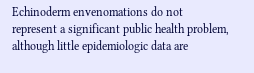Echinoderm envenomations do not represent a significant public health problem, although little epidemiologic data are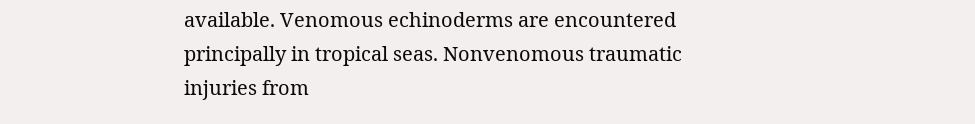available. Venomous echinoderms are encountered principally in tropical seas. Nonvenomous traumatic injuries from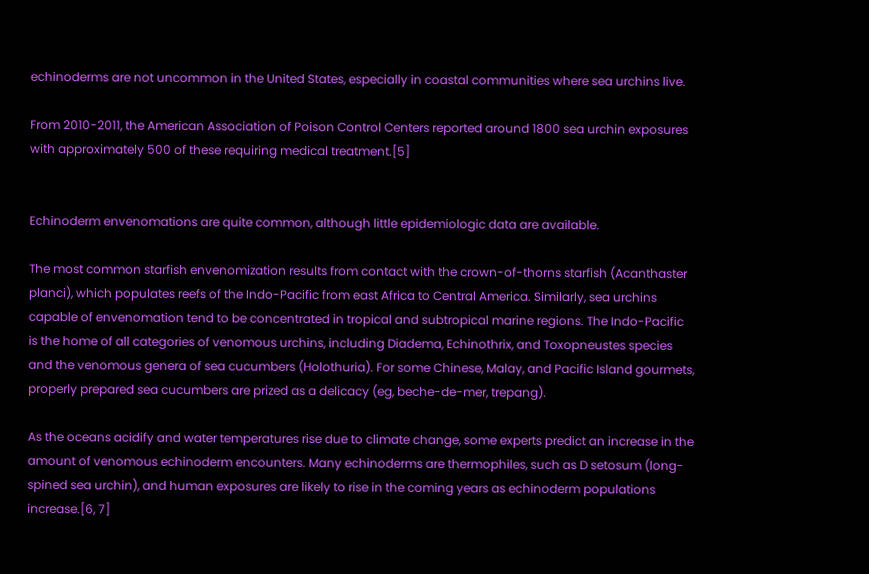echinoderms are not uncommon in the United States, especially in coastal communities where sea urchins live.

From 2010-2011, the American Association of Poison Control Centers reported around 1800 sea urchin exposures with approximately 500 of these requiring medical treatment.[5]


Echinoderm envenomations are quite common, although little epidemiologic data are available.

The most common starfish envenomization results from contact with the crown-of-thorns starfish (Acanthaster planci), which populates reefs of the Indo-Pacific from east Africa to Central America. Similarly, sea urchins capable of envenomation tend to be concentrated in tropical and subtropical marine regions. The Indo-Pacific is the home of all categories of venomous urchins, including Diadema, Echinothrix, and Toxopneustes species and the venomous genera of sea cucumbers (Holothuria). For some Chinese, Malay, and Pacific Island gourmets, properly prepared sea cucumbers are prized as a delicacy (eg, beche-de-mer, trepang).

As the oceans acidify and water temperatures rise due to climate change, some experts predict an increase in the amount of venomous echinoderm encounters. Many echinoderms are thermophiles, such as D setosum (long-spined sea urchin), and human exposures are likely to rise in the coming years as echinoderm populations increase.[6, 7]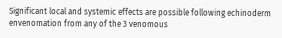Significant local and systemic effects are possible following echinoderm envenomation from any of the 3 venomous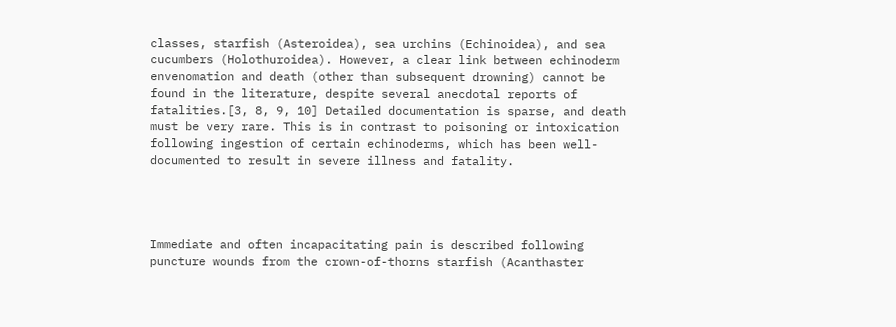classes, starfish (Asteroidea), sea urchins (Echinoidea), and sea cucumbers (Holothuroidea). However, a clear link between echinoderm envenomation and death (other than subsequent drowning) cannot be found in the literature, despite several anecdotal reports of fatalities.[3, 8, 9, 10] Detailed documentation is sparse, and death must be very rare. This is in contrast to poisoning or intoxication following ingestion of certain echinoderms, which has been well-documented to result in severe illness and fatality.




Immediate and often incapacitating pain is described following puncture wounds from the crown-of-thorns starfish (Acanthaster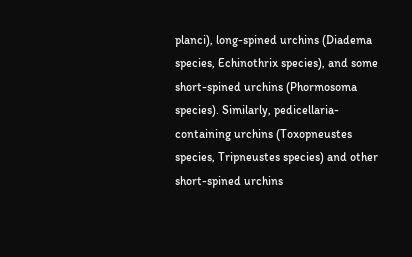planci), long-spined urchins (Diadema species, Echinothrix species), and some short-spined urchins (Phormosoma species). Similarly, pedicellaria-containing urchins (Toxopneustes species, Tripneustes species) and other short-spined urchins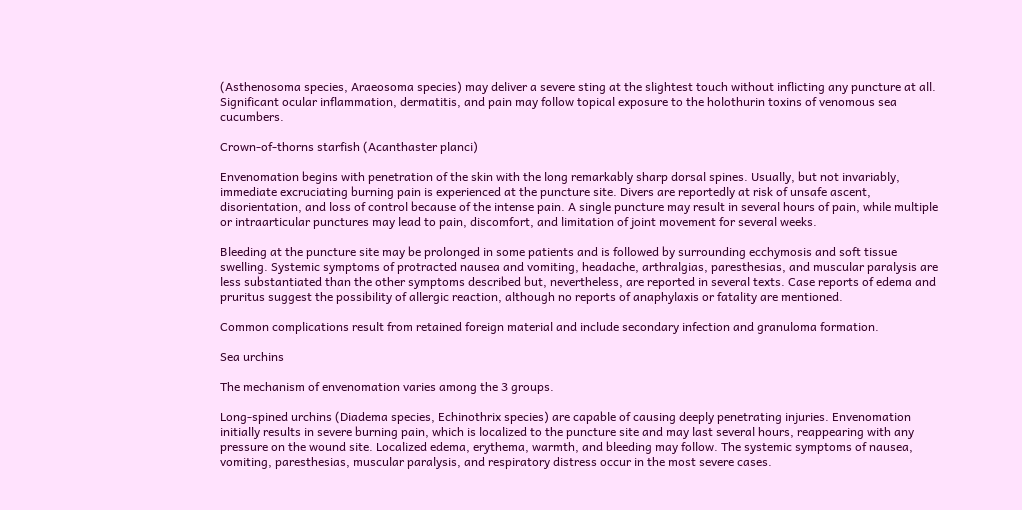(Asthenosoma species, Araeosoma species) may deliver a severe sting at the slightest touch without inflicting any puncture at all. Significant ocular inflammation, dermatitis, and pain may follow topical exposure to the holothurin toxins of venomous sea cucumbers.

Crown-of-thorns starfish (Acanthaster planci)

Envenomation begins with penetration of the skin with the long remarkably sharp dorsal spines. Usually, but not invariably, immediate excruciating burning pain is experienced at the puncture site. Divers are reportedly at risk of unsafe ascent, disorientation, and loss of control because of the intense pain. A single puncture may result in several hours of pain, while multiple or intraarticular punctures may lead to pain, discomfort, and limitation of joint movement for several weeks.

Bleeding at the puncture site may be prolonged in some patients and is followed by surrounding ecchymosis and soft tissue swelling. Systemic symptoms of protracted nausea and vomiting, headache, arthralgias, paresthesias, and muscular paralysis are less substantiated than the other symptoms described but, nevertheless, are reported in several texts. Case reports of edema and pruritus suggest the possibility of allergic reaction, although no reports of anaphylaxis or fatality are mentioned.

Common complications result from retained foreign material and include secondary infection and granuloma formation.

Sea urchins

The mechanism of envenomation varies among the 3 groups.

Long-spined urchins (Diadema species, Echinothrix species) are capable of causing deeply penetrating injuries. Envenomation initially results in severe burning pain, which is localized to the puncture site and may last several hours, reappearing with any pressure on the wound site. Localized edema, erythema, warmth, and bleeding may follow. The systemic symptoms of nausea, vomiting, paresthesias, muscular paralysis, and respiratory distress occur in the most severe cases.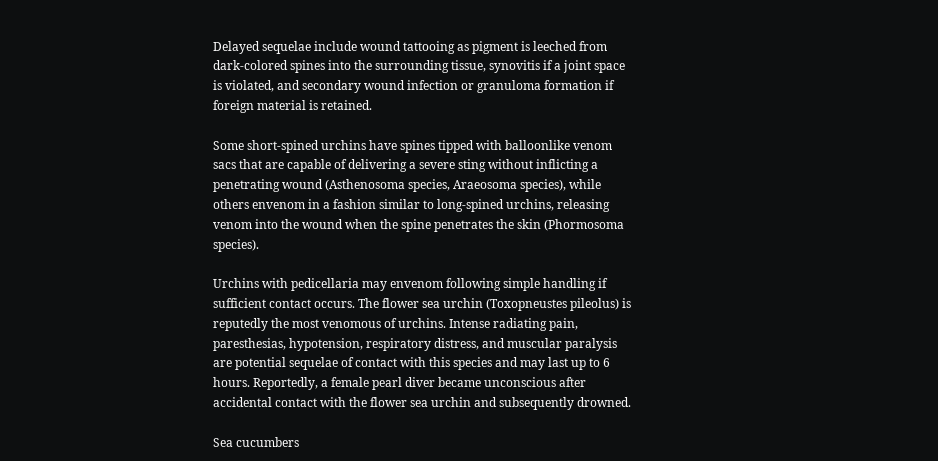Delayed sequelae include wound tattooing as pigment is leeched from dark-colored spines into the surrounding tissue, synovitis if a joint space is violated, and secondary wound infection or granuloma formation if foreign material is retained.

Some short-spined urchins have spines tipped with balloonlike venom sacs that are capable of delivering a severe sting without inflicting a penetrating wound (Asthenosoma species, Araeosoma species), while others envenom in a fashion similar to long-spined urchins, releasing venom into the wound when the spine penetrates the skin (Phormosoma species).

Urchins with pedicellaria may envenom following simple handling if sufficient contact occurs. The flower sea urchin (Toxopneustes pileolus) is reputedly the most venomous of urchins. Intense radiating pain, paresthesias, hypotension, respiratory distress, and muscular paralysis are potential sequelae of contact with this species and may last up to 6 hours. Reportedly, a female pearl diver became unconscious after accidental contact with the flower sea urchin and subsequently drowned.

Sea cucumbers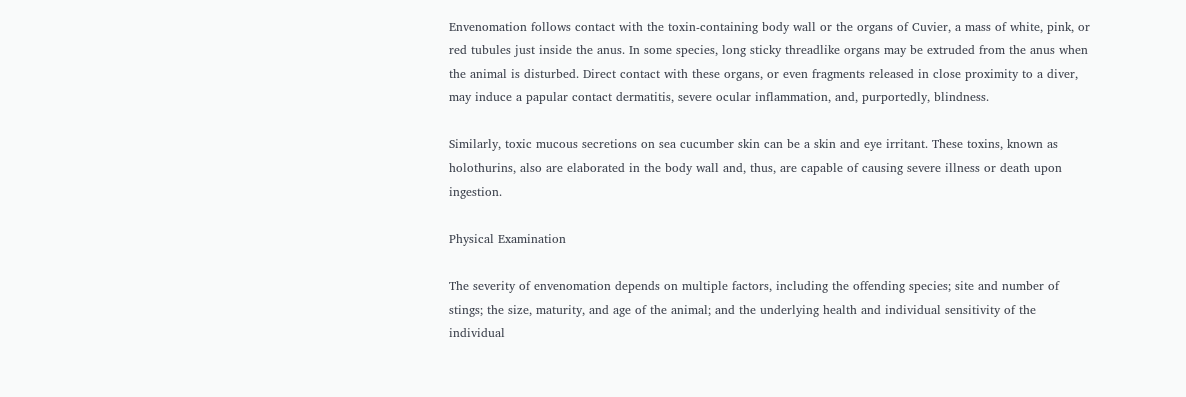Envenomation follows contact with the toxin-containing body wall or the organs of Cuvier, a mass of white, pink, or red tubules just inside the anus. In some species, long sticky threadlike organs may be extruded from the anus when the animal is disturbed. Direct contact with these organs, or even fragments released in close proximity to a diver, may induce a papular contact dermatitis, severe ocular inflammation, and, purportedly, blindness.

Similarly, toxic mucous secretions on sea cucumber skin can be a skin and eye irritant. These toxins, known as holothurins, also are elaborated in the body wall and, thus, are capable of causing severe illness or death upon ingestion.

Physical Examination

The severity of envenomation depends on multiple factors, including the offending species; site and number of stings; the size, maturity, and age of the animal; and the underlying health and individual sensitivity of the individual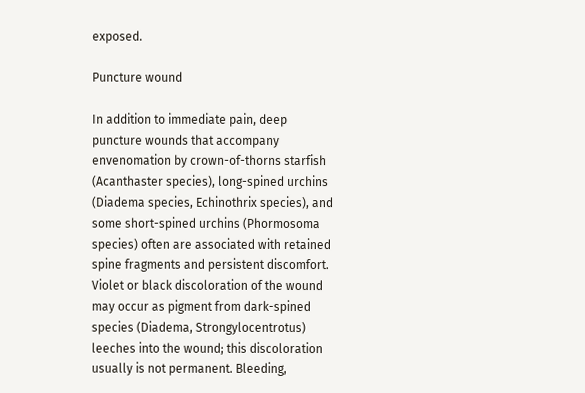exposed.

Puncture wound

In addition to immediate pain, deep puncture wounds that accompany envenomation by crown-of-thorns starfish (Acanthaster species), long-spined urchins (Diadema species, Echinothrix species), and some short-spined urchins (Phormosoma species) often are associated with retained spine fragments and persistent discomfort. Violet or black discoloration of the wound may occur as pigment from dark-spined species (Diadema, Strongylocentrotus) leeches into the wound; this discoloration usually is not permanent. Bleeding,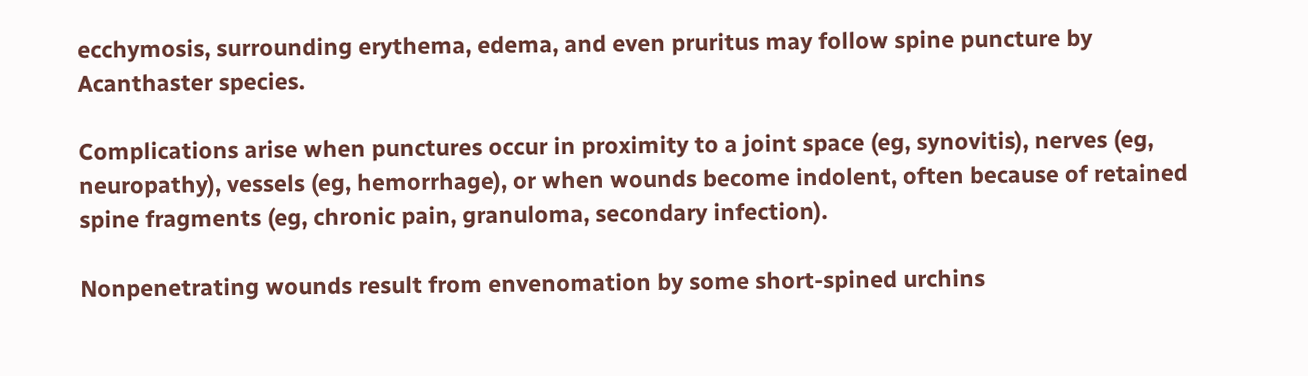ecchymosis, surrounding erythema, edema, and even pruritus may follow spine puncture by Acanthaster species.

Complications arise when punctures occur in proximity to a joint space (eg, synovitis), nerves (eg, neuropathy), vessels (eg, hemorrhage), or when wounds become indolent, often because of retained spine fragments (eg, chronic pain, granuloma, secondary infection).

Nonpenetrating wounds result from envenomation by some short-spined urchins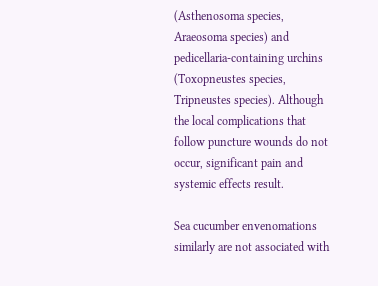(Asthenosoma species, Araeosoma species) and pedicellaria-containing urchins (Toxopneustes species, Tripneustes species). Although the local complications that follow puncture wounds do not occur, significant pain and systemic effects result.

Sea cucumber envenomations similarly are not associated with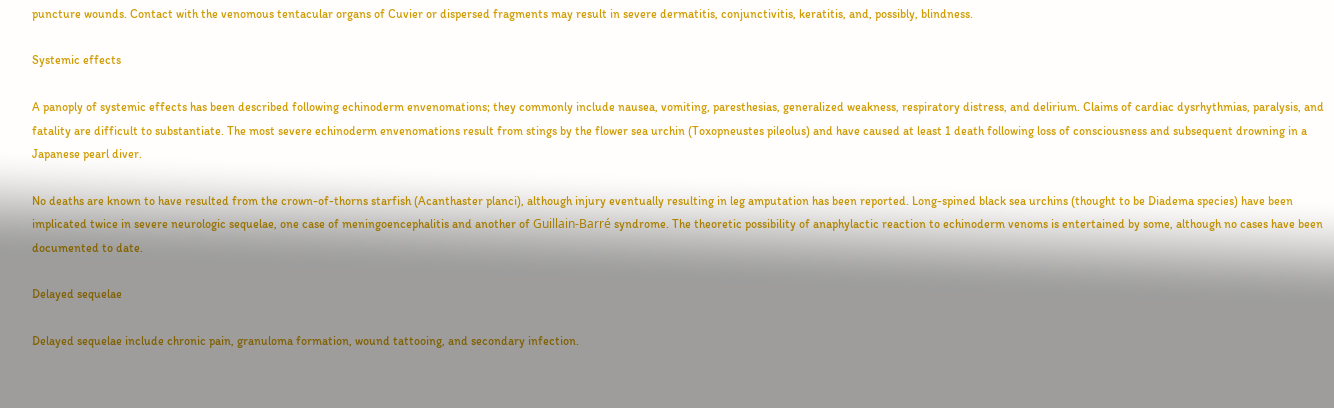puncture wounds. Contact with the venomous tentacular organs of Cuvier or dispersed fragments may result in severe dermatitis, conjunctivitis, keratitis, and, possibly, blindness.

Systemic effects

A panoply of systemic effects has been described following echinoderm envenomations; they commonly include nausea, vomiting, paresthesias, generalized weakness, respiratory distress, and delirium. Claims of cardiac dysrhythmias, paralysis, and fatality are difficult to substantiate. The most severe echinoderm envenomations result from stings by the flower sea urchin (Toxopneustes pileolus) and have caused at least 1 death following loss of consciousness and subsequent drowning in a Japanese pearl diver.

No deaths are known to have resulted from the crown-of-thorns starfish (Acanthaster planci), although injury eventually resulting in leg amputation has been reported. Long-spined black sea urchins (thought to be Diadema species) have been implicated twice in severe neurologic sequelae, one case of meningoencephalitis and another of Guillain-Barré syndrome. The theoretic possibility of anaphylactic reaction to echinoderm venoms is entertained by some, although no cases have been documented to date.

Delayed sequelae

Delayed sequelae include chronic pain, granuloma formation, wound tattooing, and secondary infection.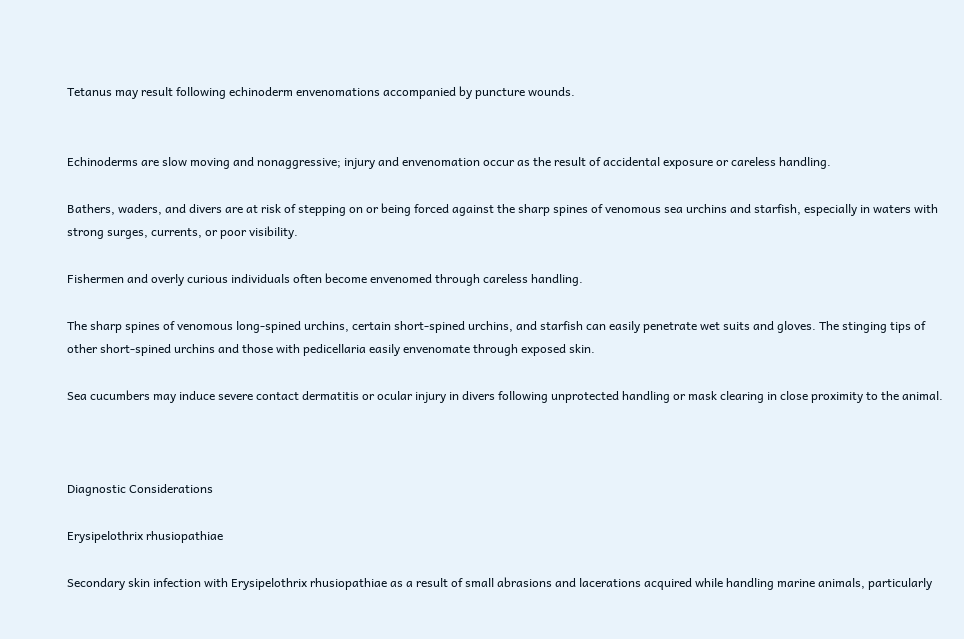Tetanus may result following echinoderm envenomations accompanied by puncture wounds.


Echinoderms are slow moving and nonaggressive; injury and envenomation occur as the result of accidental exposure or careless handling.

Bathers, waders, and divers are at risk of stepping on or being forced against the sharp spines of venomous sea urchins and starfish, especially in waters with strong surges, currents, or poor visibility.

Fishermen and overly curious individuals often become envenomed through careless handling.

The sharp spines of venomous long-spined urchins, certain short-spined urchins, and starfish can easily penetrate wet suits and gloves. The stinging tips of other short-spined urchins and those with pedicellaria easily envenomate through exposed skin.

Sea cucumbers may induce severe contact dermatitis or ocular injury in divers following unprotected handling or mask clearing in close proximity to the animal.



Diagnostic Considerations

Erysipelothrix rhusiopathiae

Secondary skin infection with Erysipelothrix rhusiopathiae as a result of small abrasions and lacerations acquired while handling marine animals, particularly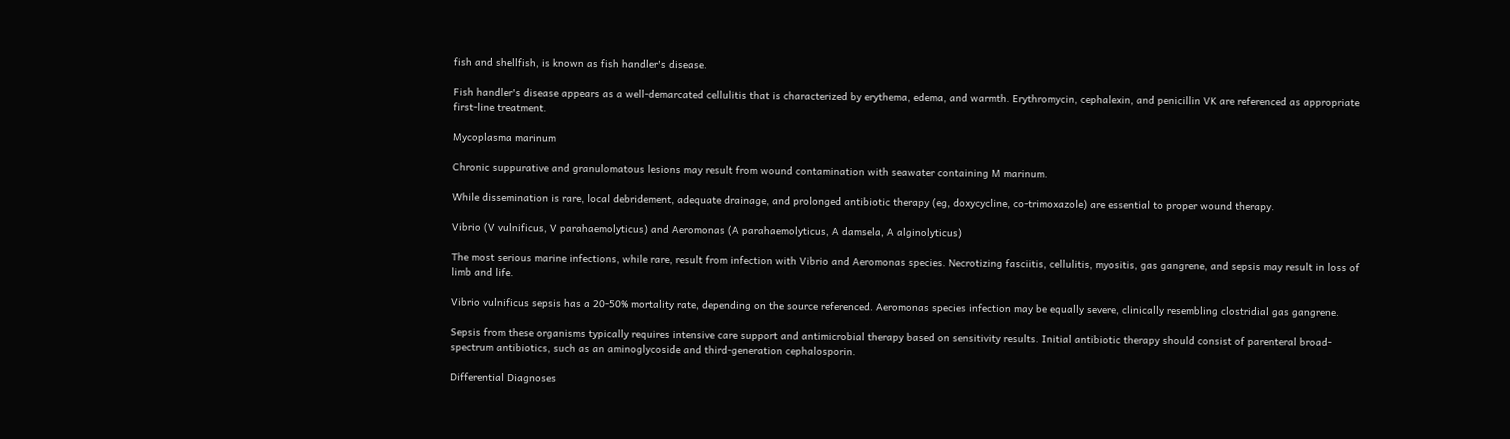fish and shellfish, is known as fish handler's disease.

Fish handler's disease appears as a well-demarcated cellulitis that is characterized by erythema, edema, and warmth. Erythromycin, cephalexin, and penicillin VK are referenced as appropriate first-line treatment.

Mycoplasma marinum

Chronic suppurative and granulomatous lesions may result from wound contamination with seawater containing M marinum.

While dissemination is rare, local debridement, adequate drainage, and prolonged antibiotic therapy (eg, doxycycline, co-trimoxazole) are essential to proper wound therapy.

Vibrio (V vulnificus, V parahaemolyticus) and Aeromonas (A parahaemolyticus, A damsela, A alginolyticus)

The most serious marine infections, while rare, result from infection with Vibrio and Aeromonas species. Necrotizing fasciitis, cellulitis, myositis, gas gangrene, and sepsis may result in loss of limb and life.

Vibrio vulnificus sepsis has a 20-50% mortality rate, depending on the source referenced. Aeromonas species infection may be equally severe, clinically resembling clostridial gas gangrene.

Sepsis from these organisms typically requires intensive care support and antimicrobial therapy based on sensitivity results. Initial antibiotic therapy should consist of parenteral broad-spectrum antibiotics, such as an aminoglycoside and third-generation cephalosporin.

Differential Diagnoses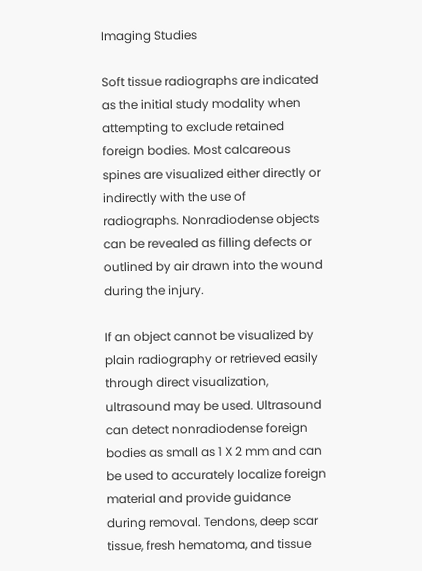Imaging Studies

Soft tissue radiographs are indicated as the initial study modality when attempting to exclude retained foreign bodies. Most calcareous spines are visualized either directly or indirectly with the use of radiographs. Nonradiodense objects can be revealed as filling defects or outlined by air drawn into the wound during the injury.

If an object cannot be visualized by plain radiography or retrieved easily through direct visualization, ultrasound may be used. Ultrasound can detect nonradiodense foreign bodies as small as 1 X 2 mm and can be used to accurately localize foreign material and provide guidance during removal. Tendons, deep scar tissue, fresh hematoma, and tissue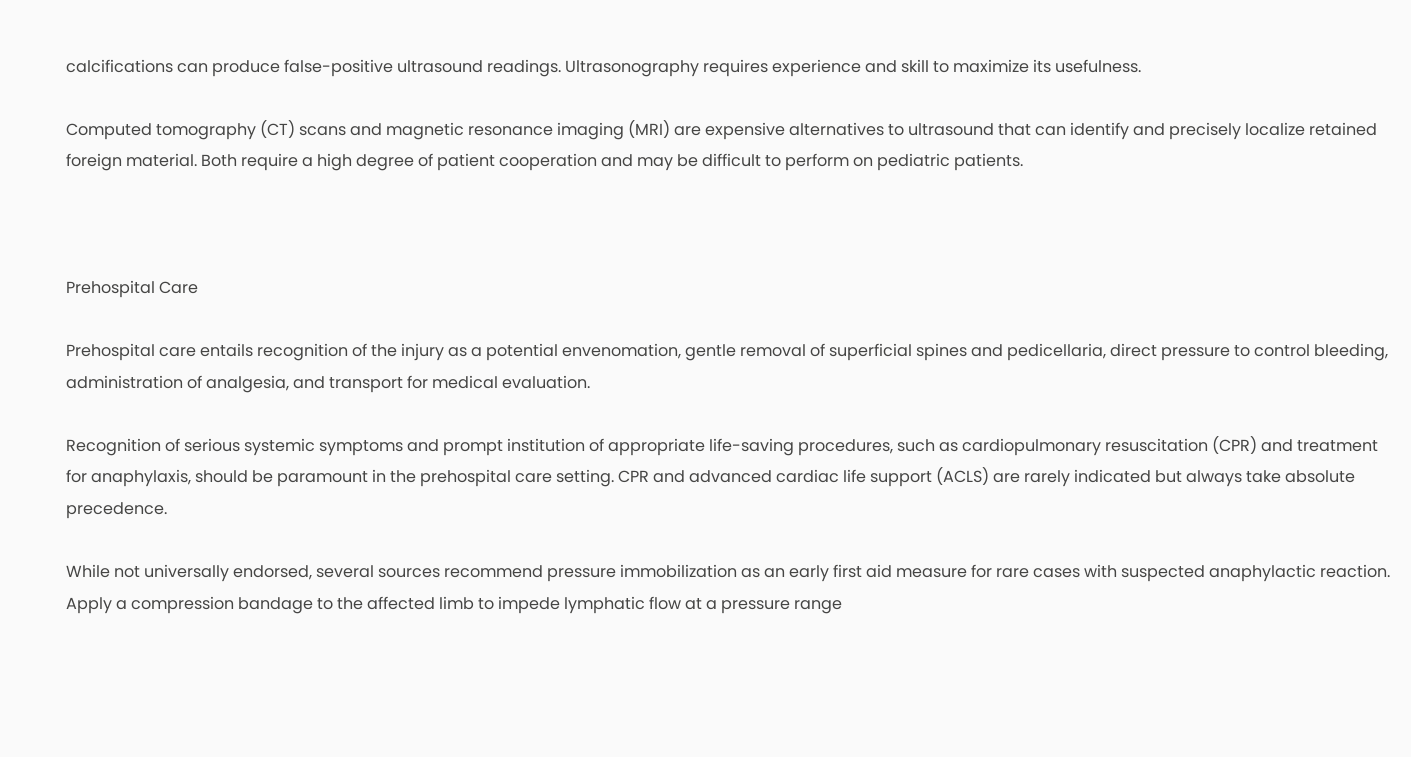calcifications can produce false-positive ultrasound readings. Ultrasonography requires experience and skill to maximize its usefulness.

Computed tomography (CT) scans and magnetic resonance imaging (MRI) are expensive alternatives to ultrasound that can identify and precisely localize retained foreign material. Both require a high degree of patient cooperation and may be difficult to perform on pediatric patients.



Prehospital Care

Prehospital care entails recognition of the injury as a potential envenomation, gentle removal of superficial spines and pedicellaria, direct pressure to control bleeding, administration of analgesia, and transport for medical evaluation.

Recognition of serious systemic symptoms and prompt institution of appropriate life-saving procedures, such as cardiopulmonary resuscitation (CPR) and treatment for anaphylaxis, should be paramount in the prehospital care setting. CPR and advanced cardiac life support (ACLS) are rarely indicated but always take absolute precedence.

While not universally endorsed, several sources recommend pressure immobilization as an early first aid measure for rare cases with suspected anaphylactic reaction. Apply a compression bandage to the affected limb to impede lymphatic flow at a pressure range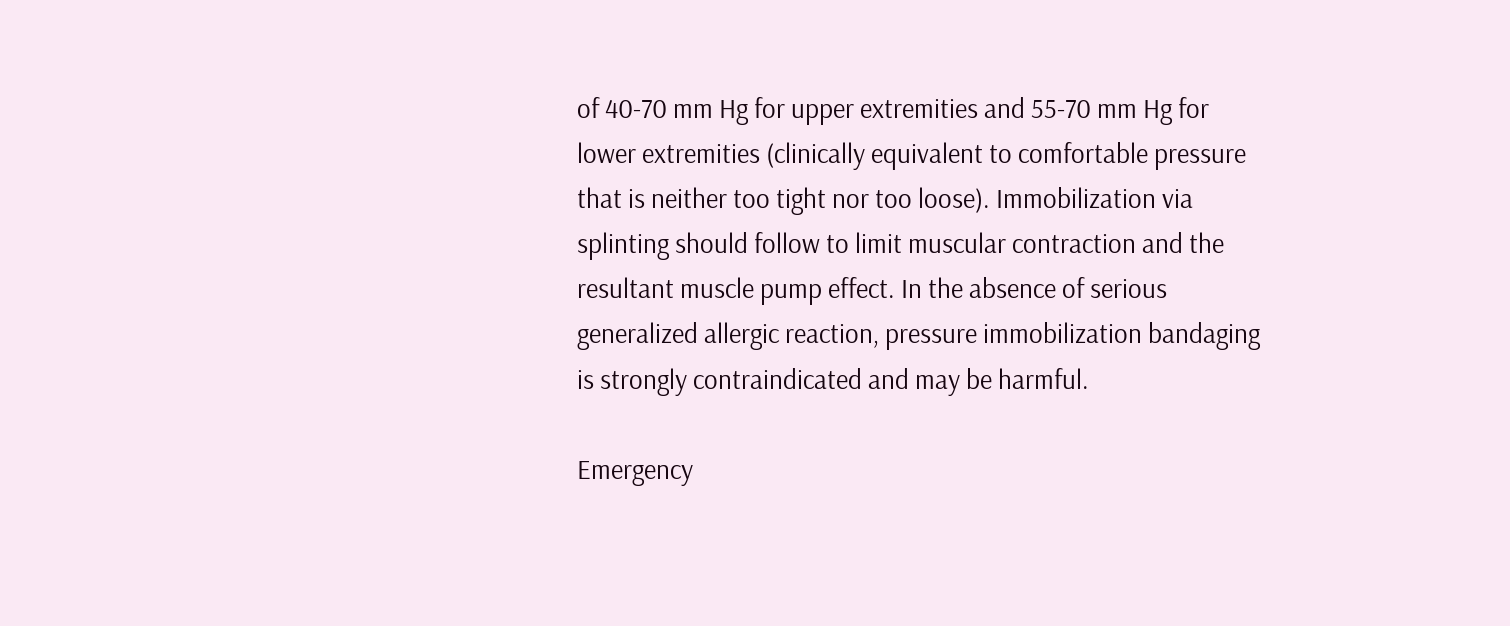of 40-70 mm Hg for upper extremities and 55-70 mm Hg for lower extremities (clinically equivalent to comfortable pressure that is neither too tight nor too loose). Immobilization via splinting should follow to limit muscular contraction and the resultant muscle pump effect. In the absence of serious generalized allergic reaction, pressure immobilization bandaging is strongly contraindicated and may be harmful.

Emergency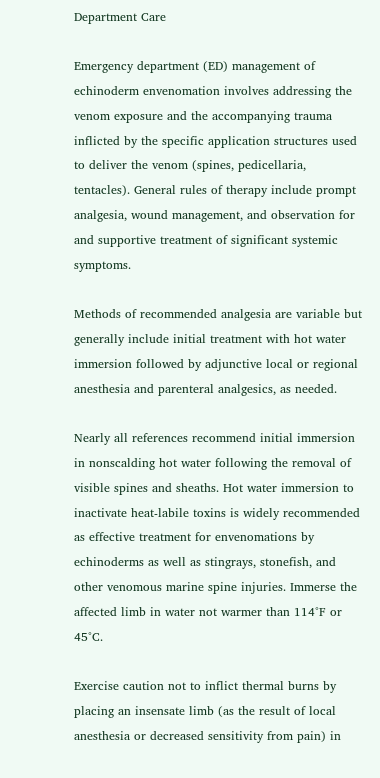Department Care

Emergency department (ED) management of echinoderm envenomation involves addressing the venom exposure and the accompanying trauma inflicted by the specific application structures used to deliver the venom (spines, pedicellaria, tentacles). General rules of therapy include prompt analgesia, wound management, and observation for and supportive treatment of significant systemic symptoms.

Methods of recommended analgesia are variable but generally include initial treatment with hot water immersion followed by adjunctive local or regional anesthesia and parenteral analgesics, as needed.

Nearly all references recommend initial immersion in nonscalding hot water following the removal of visible spines and sheaths. Hot water immersion to inactivate heat-labile toxins is widely recommended as effective treatment for envenomations by echinoderms as well as stingrays, stonefish, and other venomous marine spine injuries. Immerse the affected limb in water not warmer than 114°F or 45°C.

Exercise caution not to inflict thermal burns by placing an insensate limb (as the result of local anesthesia or decreased sensitivity from pain) in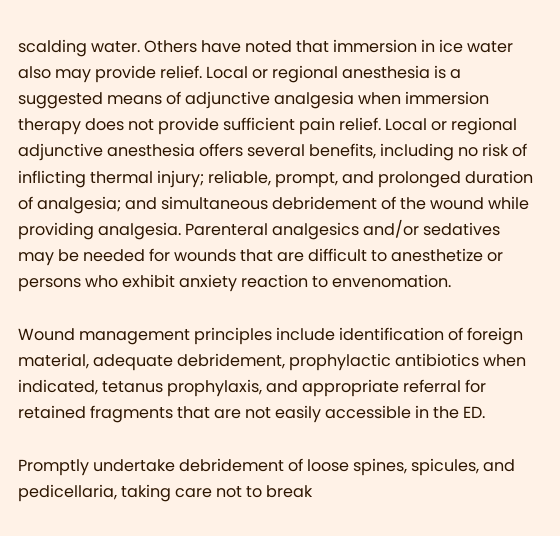scalding water. Others have noted that immersion in ice water also may provide relief. Local or regional anesthesia is a suggested means of adjunctive analgesia when immersion therapy does not provide sufficient pain relief. Local or regional adjunctive anesthesia offers several benefits, including no risk of inflicting thermal injury; reliable, prompt, and prolonged duration of analgesia; and simultaneous debridement of the wound while providing analgesia. Parenteral analgesics and/or sedatives may be needed for wounds that are difficult to anesthetize or persons who exhibit anxiety reaction to envenomation.

Wound management principles include identification of foreign material, adequate debridement, prophylactic antibiotics when indicated, tetanus prophylaxis, and appropriate referral for retained fragments that are not easily accessible in the ED.

Promptly undertake debridement of loose spines, spicules, and pedicellaria, taking care not to break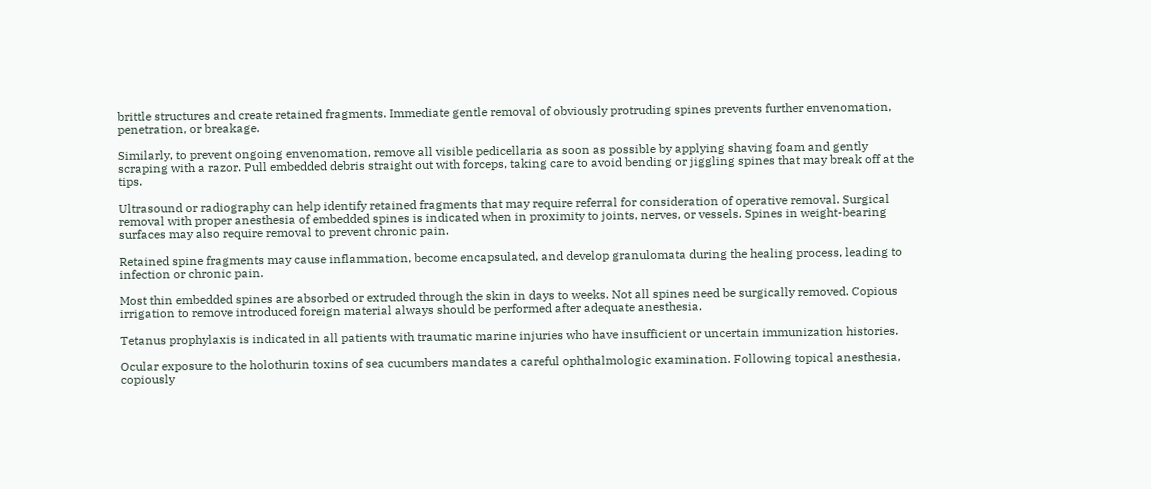brittle structures and create retained fragments. Immediate gentle removal of obviously protruding spines prevents further envenomation, penetration, or breakage.

Similarly, to prevent ongoing envenomation, remove all visible pedicellaria as soon as possible by applying shaving foam and gently scraping with a razor. Pull embedded debris straight out with forceps, taking care to avoid bending or jiggling spines that may break off at the tips.

Ultrasound or radiography can help identify retained fragments that may require referral for consideration of operative removal. Surgical removal with proper anesthesia of embedded spines is indicated when in proximity to joints, nerves, or vessels. Spines in weight-bearing surfaces may also require removal to prevent chronic pain.

Retained spine fragments may cause inflammation, become encapsulated, and develop granulomata during the healing process, leading to infection or chronic pain.

Most thin embedded spines are absorbed or extruded through the skin in days to weeks. Not all spines need be surgically removed. Copious irrigation to remove introduced foreign material always should be performed after adequate anesthesia.

Tetanus prophylaxis is indicated in all patients with traumatic marine injuries who have insufficient or uncertain immunization histories.

Ocular exposure to the holothurin toxins of sea cucumbers mandates a careful ophthalmologic examination. Following topical anesthesia, copiously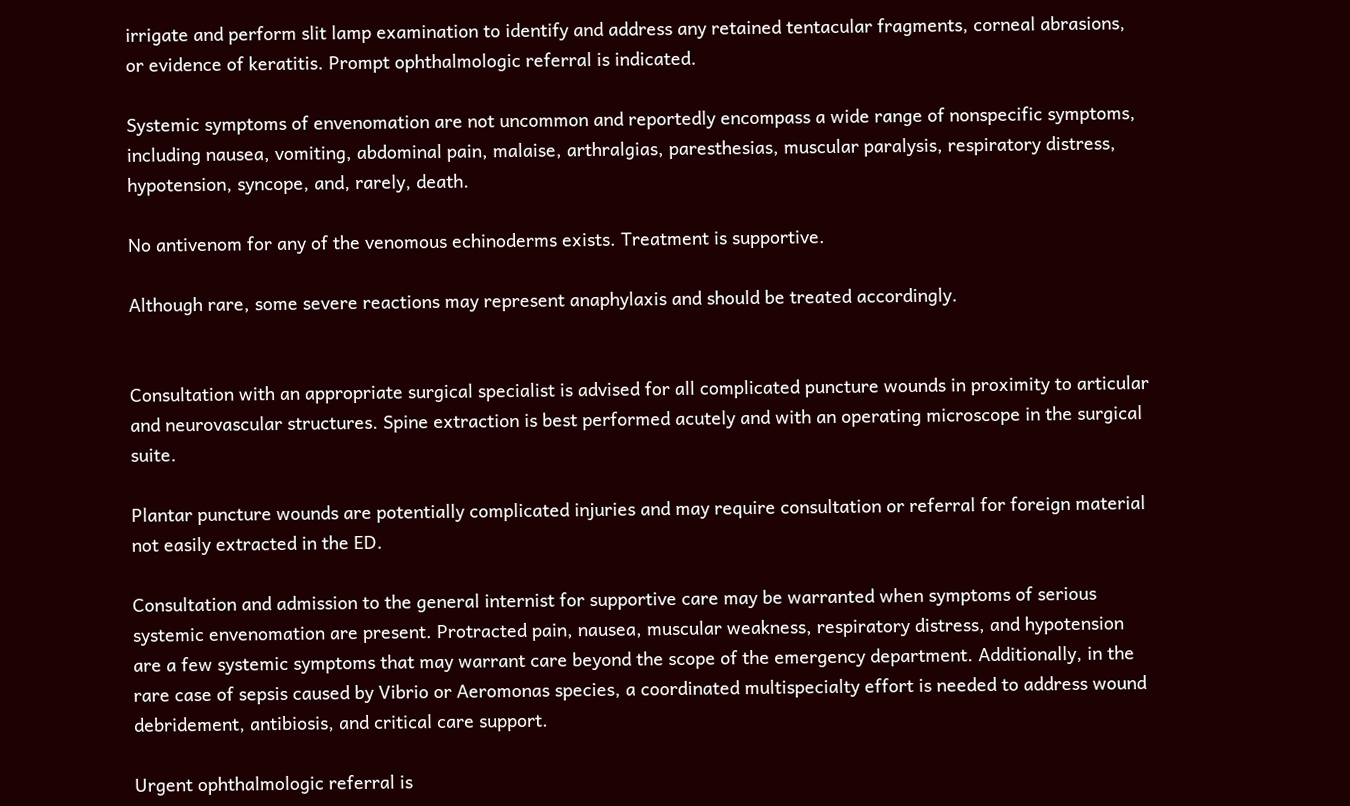irrigate and perform slit lamp examination to identify and address any retained tentacular fragments, corneal abrasions, or evidence of keratitis. Prompt ophthalmologic referral is indicated.

Systemic symptoms of envenomation are not uncommon and reportedly encompass a wide range of nonspecific symptoms, including nausea, vomiting, abdominal pain, malaise, arthralgias, paresthesias, muscular paralysis, respiratory distress, hypotension, syncope, and, rarely, death.

No antivenom for any of the venomous echinoderms exists. Treatment is supportive.

Although rare, some severe reactions may represent anaphylaxis and should be treated accordingly.


Consultation with an appropriate surgical specialist is advised for all complicated puncture wounds in proximity to articular and neurovascular structures. Spine extraction is best performed acutely and with an operating microscope in the surgical suite.

Plantar puncture wounds are potentially complicated injuries and may require consultation or referral for foreign material not easily extracted in the ED.

Consultation and admission to the general internist for supportive care may be warranted when symptoms of serious systemic envenomation are present. Protracted pain, nausea, muscular weakness, respiratory distress, and hypotension are a few systemic symptoms that may warrant care beyond the scope of the emergency department. Additionally, in the rare case of sepsis caused by Vibrio or Aeromonas species, a coordinated multispecialty effort is needed to address wound debridement, antibiosis, and critical care support.

Urgent ophthalmologic referral is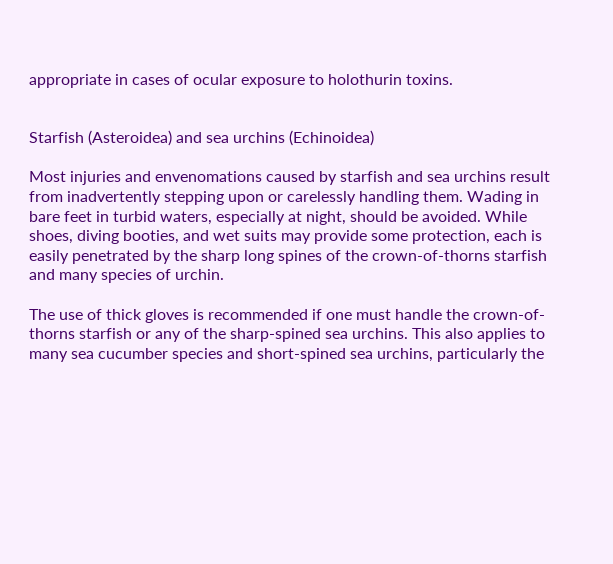appropriate in cases of ocular exposure to holothurin toxins.


Starfish (Asteroidea) and sea urchins (Echinoidea)

Most injuries and envenomations caused by starfish and sea urchins result from inadvertently stepping upon or carelessly handling them. Wading in bare feet in turbid waters, especially at night, should be avoided. While shoes, diving booties, and wet suits may provide some protection, each is easily penetrated by the sharp long spines of the crown-of-thorns starfish and many species of urchin.

The use of thick gloves is recommended if one must handle the crown-of-thorns starfish or any of the sharp-spined sea urchins. This also applies to many sea cucumber species and short-spined sea urchins, particularly the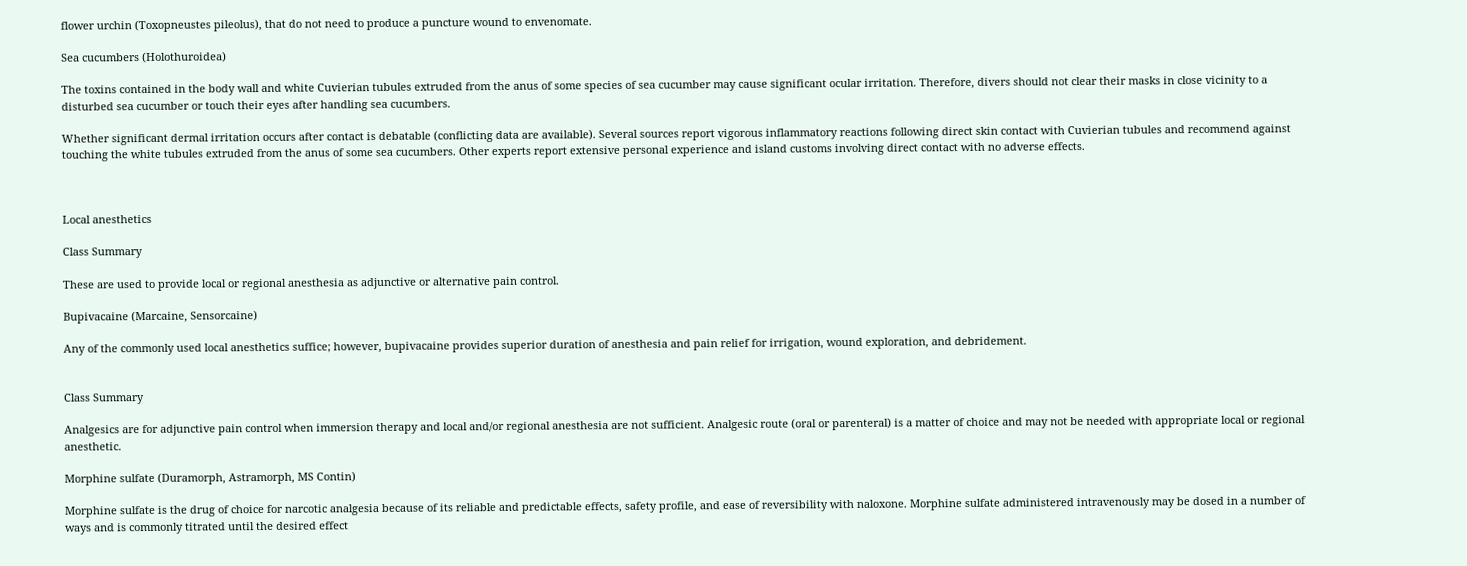flower urchin (Toxopneustes pileolus), that do not need to produce a puncture wound to envenomate.

Sea cucumbers (Holothuroidea)

The toxins contained in the body wall and white Cuvierian tubules extruded from the anus of some species of sea cucumber may cause significant ocular irritation. Therefore, divers should not clear their masks in close vicinity to a disturbed sea cucumber or touch their eyes after handling sea cucumbers.

Whether significant dermal irritation occurs after contact is debatable (conflicting data are available). Several sources report vigorous inflammatory reactions following direct skin contact with Cuvierian tubules and recommend against touching the white tubules extruded from the anus of some sea cucumbers. Other experts report extensive personal experience and island customs involving direct contact with no adverse effects.



Local anesthetics

Class Summary

These are used to provide local or regional anesthesia as adjunctive or alternative pain control.

Bupivacaine (Marcaine, Sensorcaine)

Any of the commonly used local anesthetics suffice; however, bupivacaine provides superior duration of anesthesia and pain relief for irrigation, wound exploration, and debridement.


Class Summary

Analgesics are for adjunctive pain control when immersion therapy and local and/or regional anesthesia are not sufficient. Analgesic route (oral or parenteral) is a matter of choice and may not be needed with appropriate local or regional anesthetic.

Morphine sulfate (Duramorph, Astramorph, MS Contin)

Morphine sulfate is the drug of choice for narcotic analgesia because of its reliable and predictable effects, safety profile, and ease of reversibility with naloxone. Morphine sulfate administered intravenously may be dosed in a number of ways and is commonly titrated until the desired effect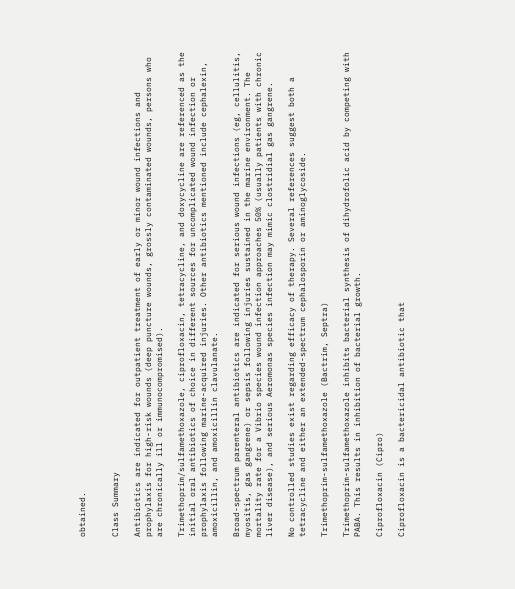obtained.


Class Summary

Antibiotics are indicated for outpatient treatment of early or minor wound infections and prophylaxis for high-risk wounds (deep puncture wounds, grossly contaminated wounds, persons who are chronically ill or immunocompromised).

Trimethoprim/sulfamethoxazole, ciprofloxacin, tetracycline, and doxycycline are referenced as the initial oral antibiotics of choice in different sources for uncomplicated wound infection or prophylaxis following marine-acquired injuries. Other antibiotics mentioned include cephalexin, amoxicillin, and amoxicillin clavulanate.

Broad-spectrum parenteral antibiotics are indicated for serious wound infections (eg, cellulitis, myositis, gas gangrene) or sepsis following injuries sustained in the marine environment. The mortality rate for a Vibrio species wound infection approaches 50% (usually patients with chronic liver disease), and serious Aeromonas species infection may mimic clostridial gas gangrene.

No controlled studies exist regarding efficacy of therapy. Several references suggest both a tetracycline and either an extended-spectrum cephalosporin or aminoglycoside.

Trimethoprim-sulfamethoxazole (Bactrim, Septra)

Trimethoprim-sulfamethoxazole inhibits bacterial synthesis of dihydrofolic acid by competing with PABA. This results in inhibition of bacterial growth.

Ciprofloxacin (Cipro)

Ciprofloxacin is a bactericidal antibiotic that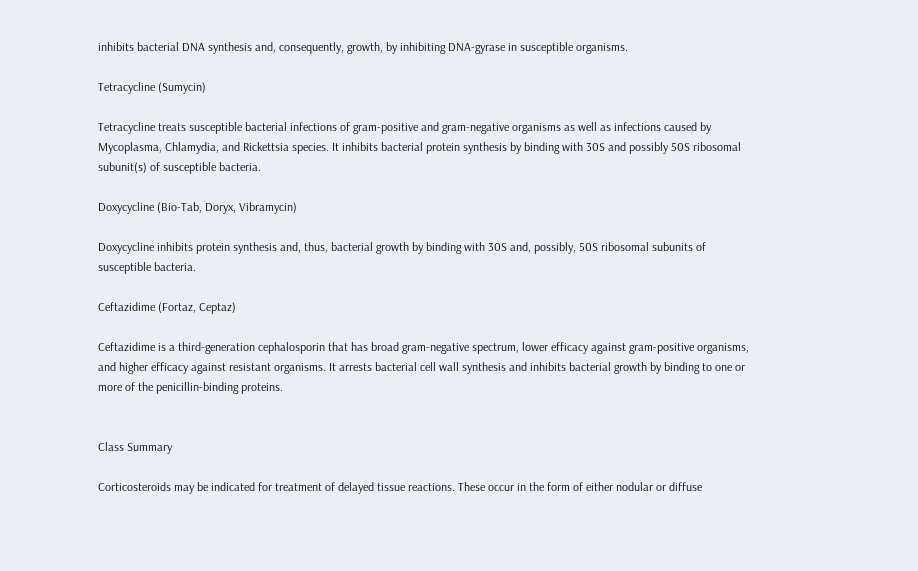inhibits bacterial DNA synthesis and, consequently, growth, by inhibiting DNA-gyrase in susceptible organisms.

Tetracycline (Sumycin)

Tetracycline treats susceptible bacterial infections of gram-positive and gram-negative organisms as well as infections caused by Mycoplasma, Chlamydia, and Rickettsia species. It inhibits bacterial protein synthesis by binding with 30S and possibly 50S ribosomal subunit(s) of susceptible bacteria.

Doxycycline (Bio-Tab, Doryx, Vibramycin)

Doxycycline inhibits protein synthesis and, thus, bacterial growth by binding with 30S and, possibly, 50S ribosomal subunits of susceptible bacteria.

Ceftazidime (Fortaz, Ceptaz)

Ceftazidime is a third-generation cephalosporin that has broad gram-negative spectrum, lower efficacy against gram-positive organisms, and higher efficacy against resistant organisms. It arrests bacterial cell wall synthesis and inhibits bacterial growth by binding to one or more of the penicillin-binding proteins.


Class Summary

Corticosteroids may be indicated for treatment of delayed tissue reactions. These occur in the form of either nodular or diffuse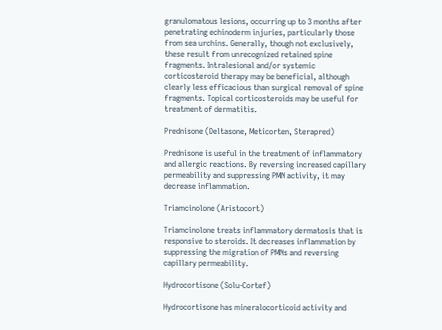granulomatous lesions, occurring up to 3 months after penetrating echinoderm injuries, particularly those from sea urchins. Generally, though not exclusively, these result from unrecognized retained spine fragments. Intralesional and/or systemic corticosteroid therapy may be beneficial, although clearly less efficacious than surgical removal of spine fragments. Topical corticosteroids may be useful for treatment of dermatitis.

Prednisone (Deltasone, Meticorten, Sterapred)

Prednisone is useful in the treatment of inflammatory and allergic reactions. By reversing increased capillary permeability and suppressing PMN activity, it may decrease inflammation.

Triamcinolone (Aristocort)

Triamcinolone treats inflammatory dermatosis that is responsive to steroids. It decreases inflammation by suppressing the migration of PMNs and reversing capillary permeability.

Hydrocortisone (Solu-Cortef)

Hydrocortisone has mineralocorticoid activity and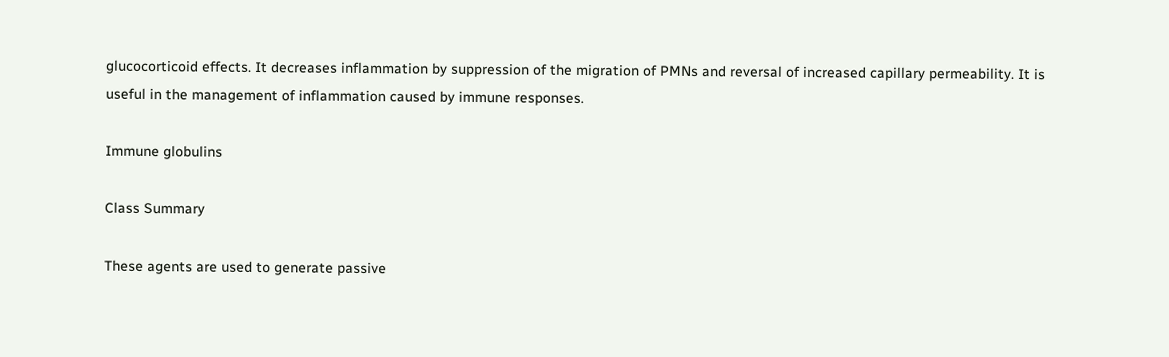glucocorticoid effects. It decreases inflammation by suppression of the migration of PMNs and reversal of increased capillary permeability. It is useful in the management of inflammation caused by immune responses.

Immune globulins

Class Summary

These agents are used to generate passive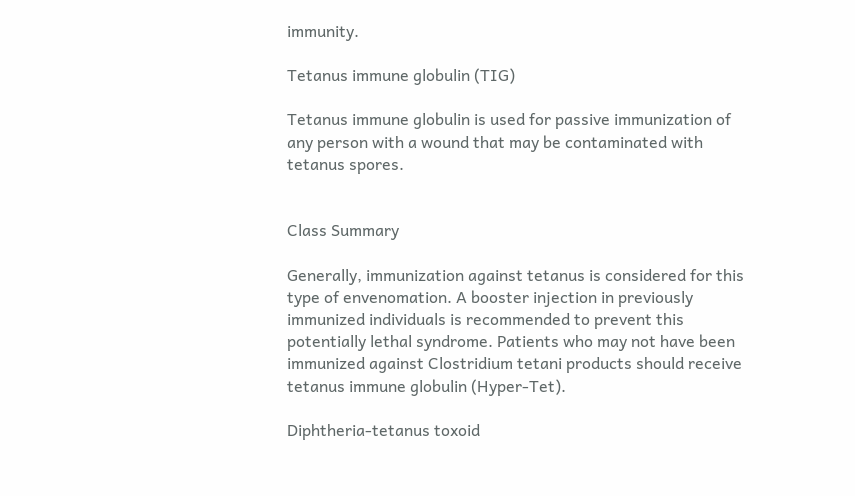immunity.

Tetanus immune globulin (TIG)

Tetanus immune globulin is used for passive immunization of any person with a wound that may be contaminated with tetanus spores.


Class Summary

Generally, immunization against tetanus is considered for this type of envenomation. A booster injection in previously immunized individuals is recommended to prevent this potentially lethal syndrome. Patients who may not have been immunized against Clostridium tetani products should receive tetanus immune globulin (Hyper-Tet).

Diphtheria-tetanus toxoid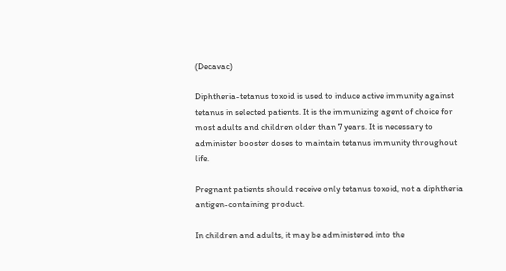(Decavac)

Diphtheria-tetanus toxoid is used to induce active immunity against tetanus in selected patients. It is the immunizing agent of choice for most adults and children older than 7 years. It is necessary to administer booster doses to maintain tetanus immunity throughout life.

Pregnant patients should receive only tetanus toxoid, not a diphtheria antigen-containing product.

In children and adults, it may be administered into the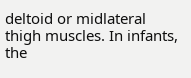deltoid or midlateral thigh muscles. In infants, the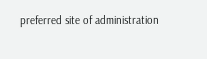preferred site of administration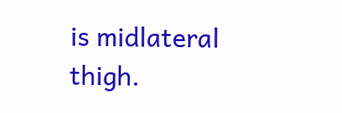is midlateral thigh.